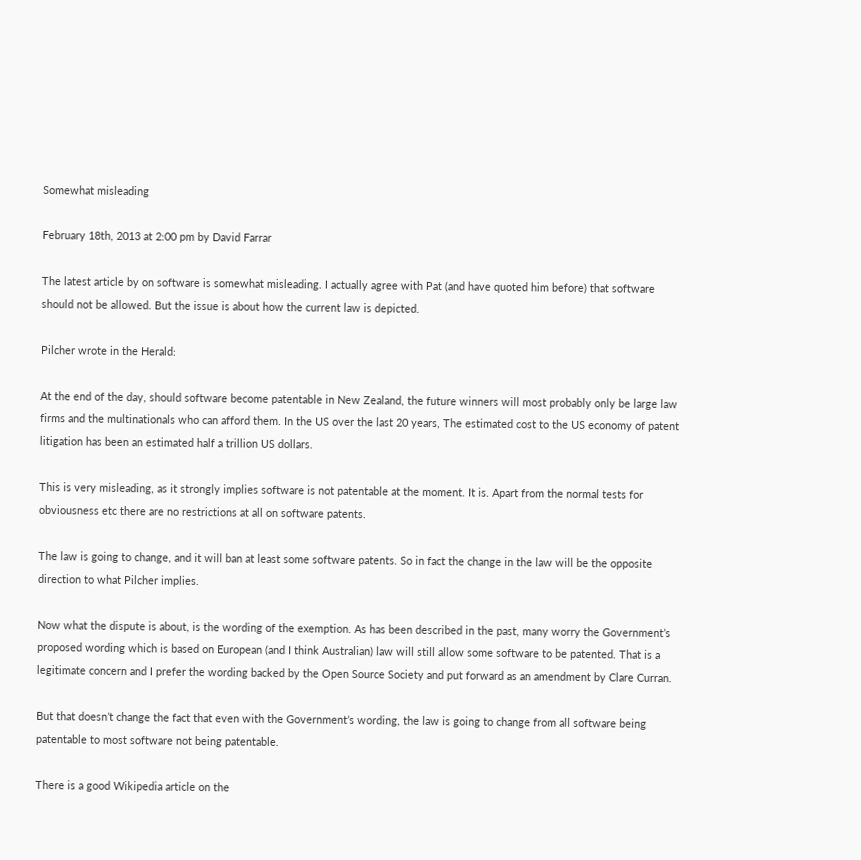Somewhat misleading

February 18th, 2013 at 2:00 pm by David Farrar

The latest article by on software is somewhat misleading. I actually agree with Pat (and have quoted him before) that software should not be allowed. But the issue is about how the current law is depicted.

Pilcher wrote in the Herald:

At the end of the day, should software become patentable in New Zealand, the future winners will most probably only be large law firms and the multinationals who can afford them. In the US over the last 20 years, The estimated cost to the US economy of patent litigation has been an estimated half a trillion US dollars.

This is very misleading, as it strongly implies software is not patentable at the moment. It is. Apart from the normal tests for obviousness etc there are no restrictions at all on software patents.

The law is going to change, and it will ban at least some software patents. So in fact the change in the law will be the opposite direction to what Pilcher implies.

Now what the dispute is about, is the wording of the exemption. As has been described in the past, many worry the Government’s proposed wording which is based on European (and I think Australian) law will still allow some software to be patented. That is a legitimate concern and I prefer the wording backed by the Open Source Society and put forward as an amendment by Clare Curran.

But that doesn’t change the fact that even with the Government’s wording, the law is going to change from all software being patentable to most software not being patentable.

There is a good Wikipedia article on the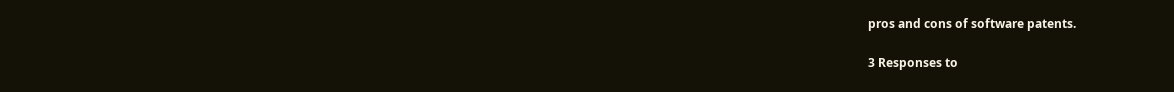pros and cons of software patents.

3 Responses to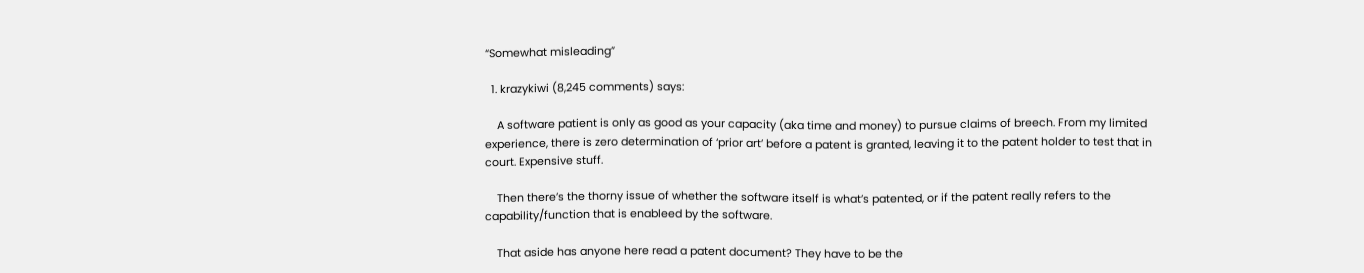“Somewhat misleading”

  1. krazykiwi (8,245 comments) says:

    A software patient is only as good as your capacity (aka time and money) to pursue claims of breech. From my limited experience, there is zero determination of ‘prior art’ before a patent is granted, leaving it to the patent holder to test that in court. Expensive stuff.

    Then there’s the thorny issue of whether the software itself is what’s patented, or if the patent really refers to the capability/function that is enableed by the software.

    That aside has anyone here read a patent document? They have to be the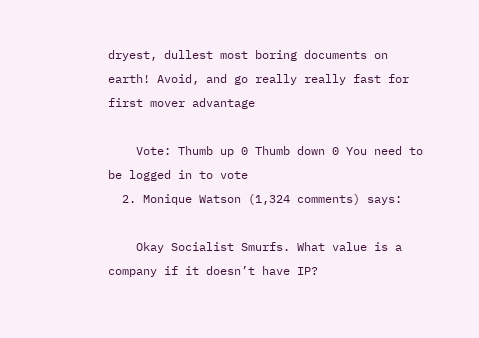dryest, dullest most boring documents on earth! Avoid, and go really really fast for first mover advantage

    Vote: Thumb up 0 Thumb down 0 You need to be logged in to vote
  2. Monique Watson (1,324 comments) says:

    Okay Socialist Smurfs. What value is a company if it doesn’t have IP?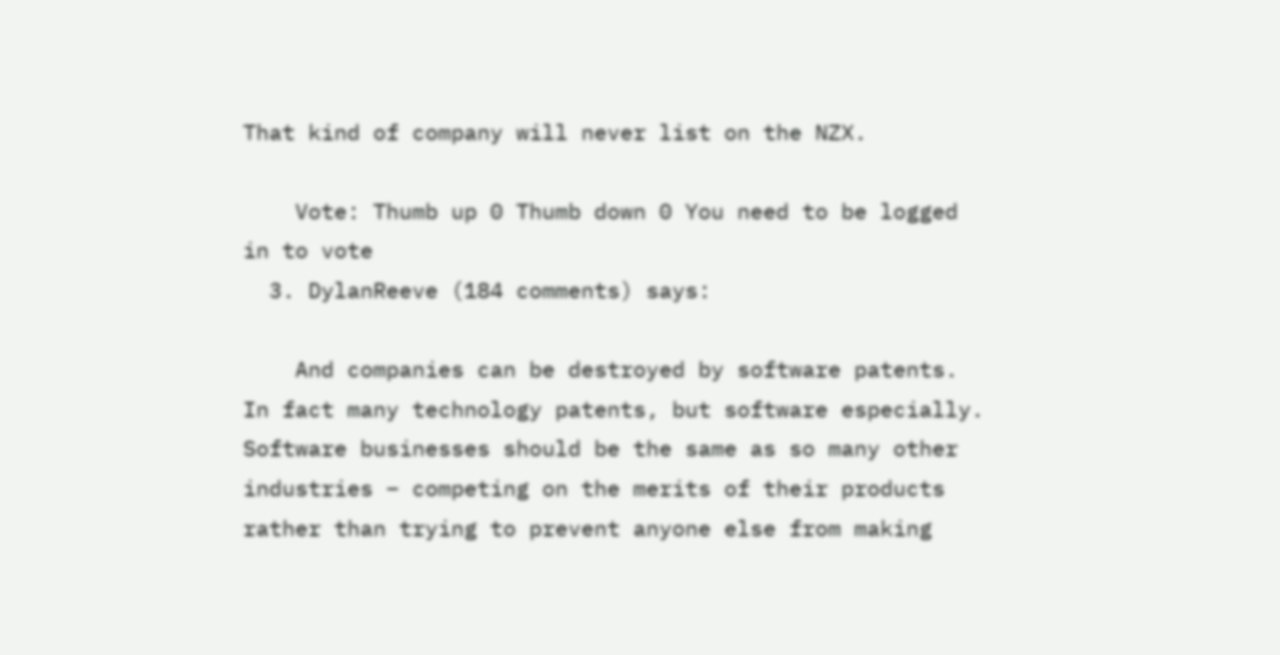That kind of company will never list on the NZX.

    Vote: Thumb up 0 Thumb down 0 You need to be logged in to vote
  3. DylanReeve (184 comments) says:

    And companies can be destroyed by software patents. In fact many technology patents, but software especially. Software businesses should be the same as so many other industries – competing on the merits of their products rather than trying to prevent anyone else from making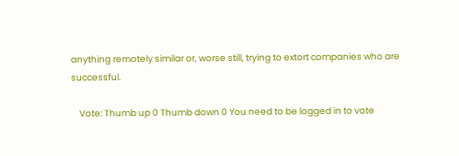anything remotely similar or, worse still, trying to extort companies who are successful.

    Vote: Thumb up 0 Thumb down 0 You need to be logged in to vote